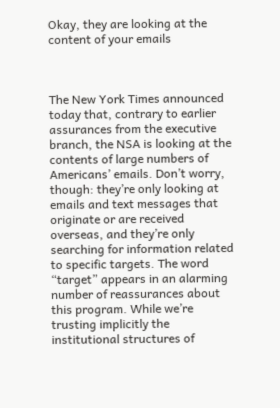Okay, they are looking at the content of your emails



The New York Times announced today that, contrary to earlier assurances from the executive branch, the NSA is looking at the contents of large numbers of Americans’ emails. Don’t worry, though: they’re only looking at emails and text messages that originate or are received overseas, and they’re only searching for information related to specific targets. The word “target” appears in an alarming number of reassurances about this program. While we’re trusting implicitly the institutional structures of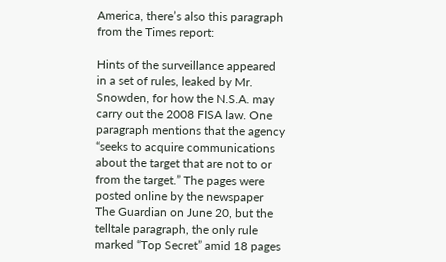America, there’s also this paragraph from the Times report:

Hints of the surveillance appeared in a set of rules, leaked by Mr. Snowden, for how the N.S.A. may carry out the 2008 FISA law. One paragraph mentions that the agency “seeks to acquire communications about the target that are not to or from the target.” The pages were posted online by the newspaper The Guardian on June 20, but the telltale paragraph, the only rule marked “Top Secret” amid 18 pages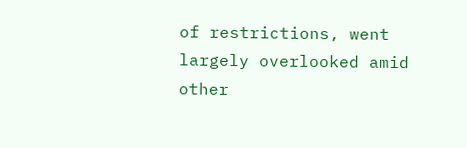of restrictions, went largely overlooked amid other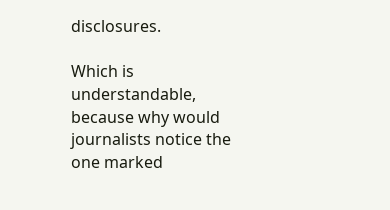disclosures.

Which is understandable, because why would journalists notice the one marked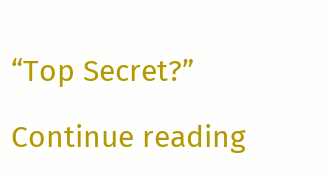“Top Secret?”

Continue reading